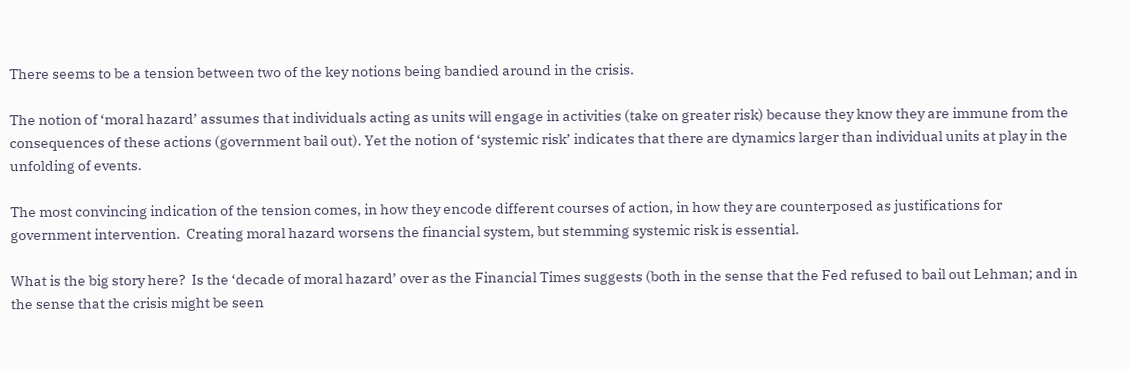There seems to be a tension between two of the key notions being bandied around in the crisis.

The notion of ‘moral hazard’ assumes that individuals acting as units will engage in activities (take on greater risk) because they know they are immune from the consequences of these actions (government bail out). Yet the notion of ‘systemic risk’ indicates that there are dynamics larger than individual units at play in the unfolding of events.

The most convincing indication of the tension comes, in how they encode different courses of action, in how they are counterposed as justifications for government intervention.  Creating moral hazard worsens the financial system, but stemming systemic risk is essential.

What is the big story here?  Is the ‘decade of moral hazard’ over as the Financial Times suggests (both in the sense that the Fed refused to bail out Lehman; and in the sense that the crisis might be seen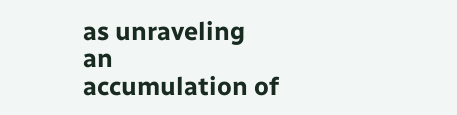as unraveling an accumulation of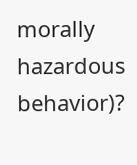morally hazardous behavior)?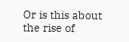Or is this about the rise of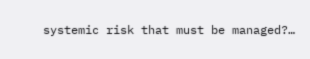systemic risk that must be managed?…